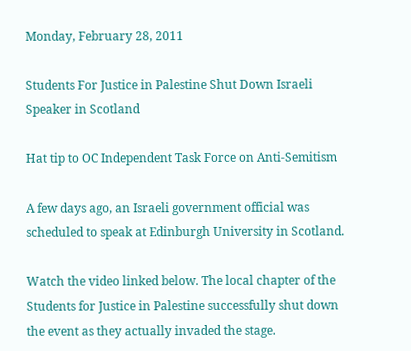Monday, February 28, 2011

Students For Justice in Palestine Shut Down Israeli Speaker in Scotland

Hat tip to OC Independent Task Force on Anti-Semitism

A few days ago, an Israeli government official was scheduled to speak at Edinburgh University in Scotland.

Watch the video linked below. The local chapter of the Students for Justice in Palestine successfully shut down the event as they actually invaded the stage.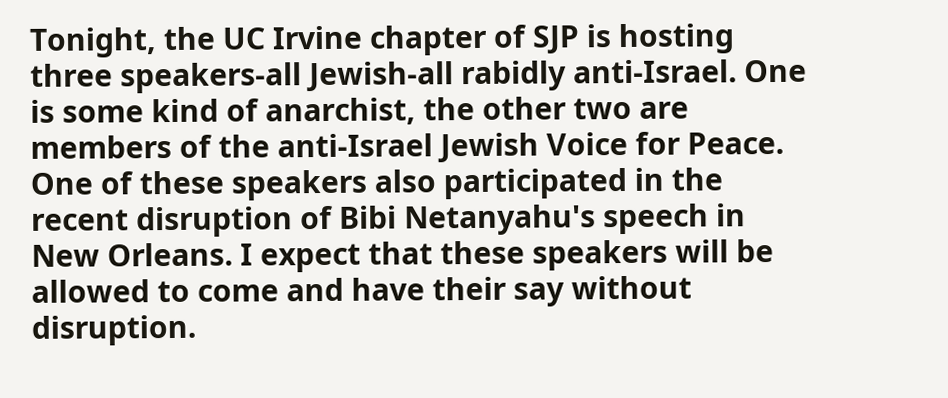Tonight, the UC Irvine chapter of SJP is hosting three speakers-all Jewish-all rabidly anti-Israel. One is some kind of anarchist, the other two are members of the anti-Israel Jewish Voice for Peace. One of these speakers also participated in the recent disruption of Bibi Netanyahu's speech in New Orleans. I expect that these speakers will be allowed to come and have their say without disruption.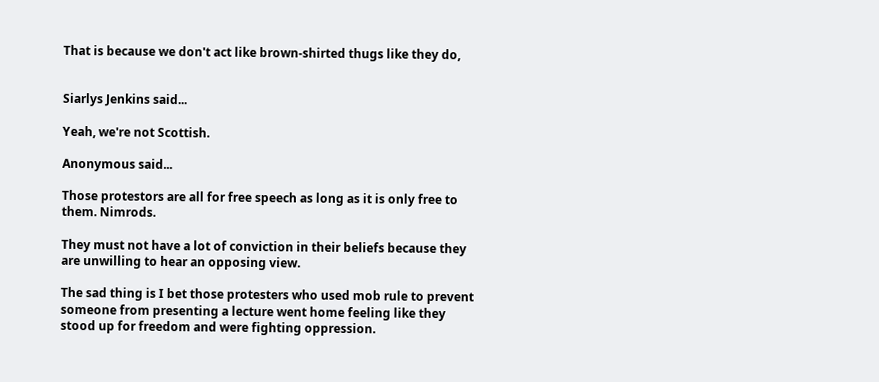That is because we don't act like brown-shirted thugs like they do,


Siarlys Jenkins said...

Yeah, we're not Scottish.

Anonymous said...

Those protestors are all for free speech as long as it is only free to them. Nimrods.

They must not have a lot of conviction in their beliefs because they are unwilling to hear an opposing view.

The sad thing is I bet those protesters who used mob rule to prevent someone from presenting a lecture went home feeling like they stood up for freedom and were fighting oppression.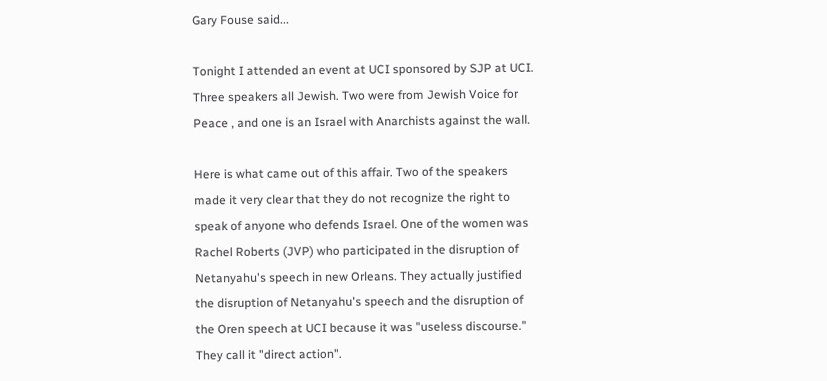Gary Fouse said...

Tonight I attended an event at UCI sponsored by SJP at UCI. Three speakers all Jewish. Two were from Jewish Voice for Peace , and one is an Israel with Anarchists against the wall.

Here is what came out of this affair. Two of the speakers made it very clear that they do not recognize the right to speak of anyone who defends Israel. One of the women was Rachel Roberts (JVP) who participated in the disruption of Netanyahu's speech in new Orleans. They actually justified the disruption of Netanyahu's speech and the disruption of the Oren speech at UCI because it was "useless discourse." They call it "direct action".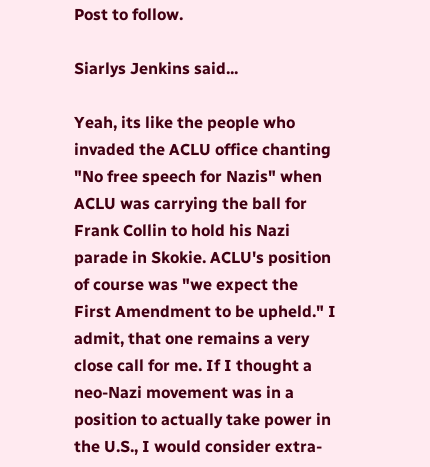Post to follow.

Siarlys Jenkins said...

Yeah, its like the people who invaded the ACLU office chanting "No free speech for Nazis" when ACLU was carrying the ball for Frank Collin to hold his Nazi parade in Skokie. ACLU's position of course was "we expect the First Amendment to be upheld." I admit, that one remains a very close call for me. If I thought a neo-Nazi movement was in a position to actually take power in the U.S., I would consider extra-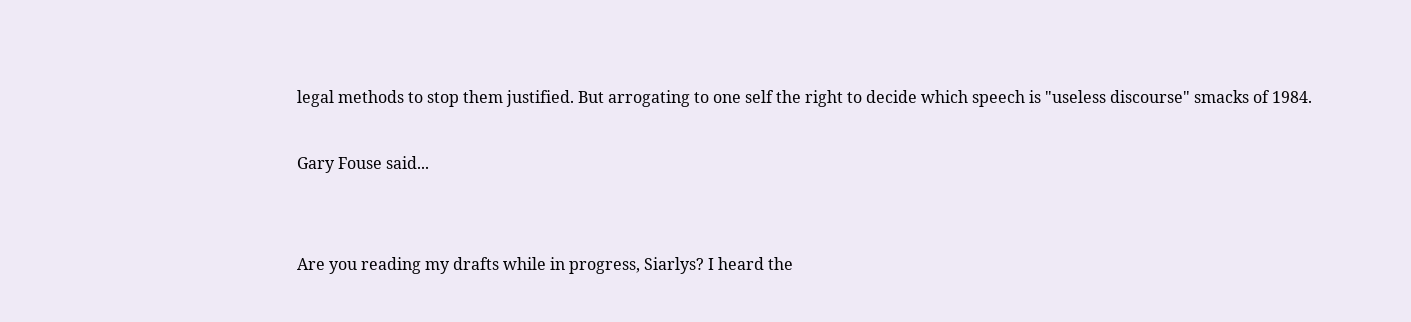legal methods to stop them justified. But arrogating to one self the right to decide which speech is "useless discourse" smacks of 1984.

Gary Fouse said...


Are you reading my drafts while in progress, Siarlys? I heard the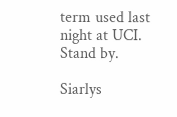term used last night at UCI.
Stand by.

Siarlys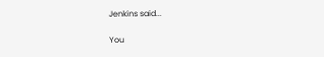Jenkins said...

You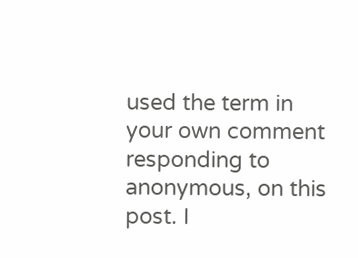used the term in your own comment responding to anonymous, on this post. I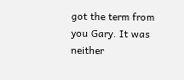got the term from you Gary. It was neither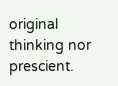original thinking nor prescient.